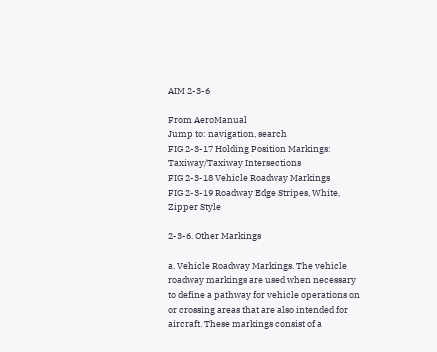AIM 2-3-6

From AeroManual
Jump to: navigation, search
FIG 2-3-17 Holding Position Markings: Taxiway/Taxiway Intersections
FIG 2-3-18 Vehicle Roadway Markings
FIG 2-3-19 Roadway Edge Stripes, White, Zipper Style

2-3-6. Other Markings

a. Vehicle Roadway Markings. The vehicle roadway markings are used when necessary to define a pathway for vehicle operations on or crossing areas that are also intended for aircraft. These markings consist of a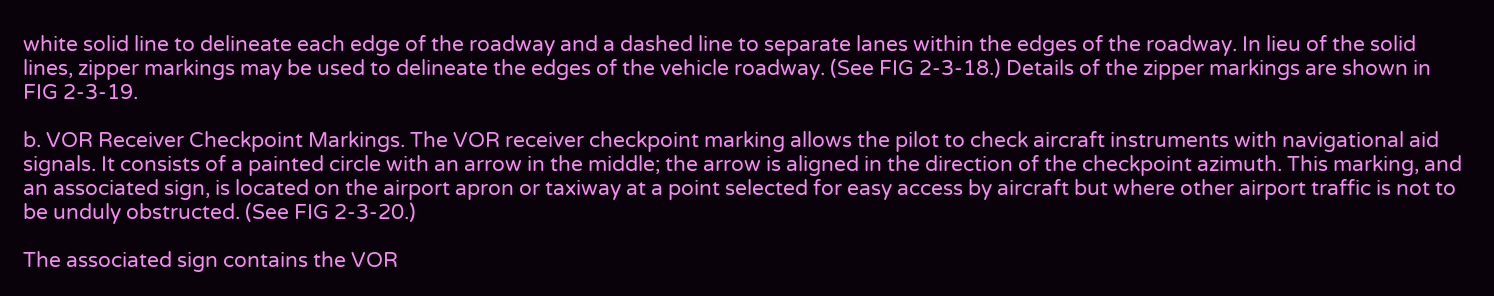white solid line to delineate each edge of the roadway and a dashed line to separate lanes within the edges of the roadway. In lieu of the solid lines, zipper markings may be used to delineate the edges of the vehicle roadway. (See FIG 2-3-18.) Details of the zipper markings are shown in FIG 2-3-19.

b. VOR Receiver Checkpoint Markings. The VOR receiver checkpoint marking allows the pilot to check aircraft instruments with navigational aid signals. It consists of a painted circle with an arrow in the middle; the arrow is aligned in the direction of the checkpoint azimuth. This marking, and an associated sign, is located on the airport apron or taxiway at a point selected for easy access by aircraft but where other airport traffic is not to be unduly obstructed. (See FIG 2-3-20.)

The associated sign contains the VOR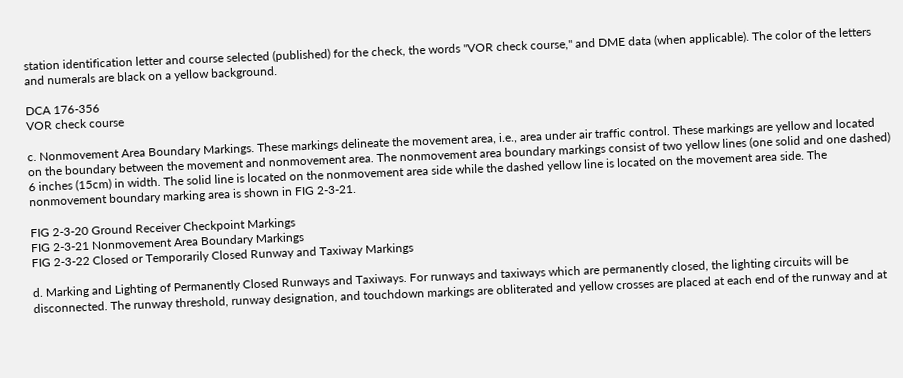station identification letter and course selected (published) for the check, the words "VOR check course," and DME data (when applicable). The color of the letters and numerals are black on a yellow background.

DCA 176-356
VOR check course

c. Nonmovement Area Boundary Markings. These markings delineate the movement area, i.e., area under air traffic control. These markings are yellow and located on the boundary between the movement and nonmovement area. The nonmovement area boundary markings consist of two yellow lines (one solid and one dashed) 6 inches (15cm) in width. The solid line is located on the nonmovement area side while the dashed yellow line is located on the movement area side. The nonmovement boundary marking area is shown in FIG 2-3-21.

FIG 2-3-20 Ground Receiver Checkpoint Markings
FIG 2-3-21 Nonmovement Area Boundary Markings
FIG 2-3-22 Closed or Temporarily Closed Runway and Taxiway Markings

d. Marking and Lighting of Permanently Closed Runways and Taxiways. For runways and taxiways which are permanently closed, the lighting circuits will be disconnected. The runway threshold, runway designation, and touchdown markings are obliterated and yellow crosses are placed at each end of the runway and at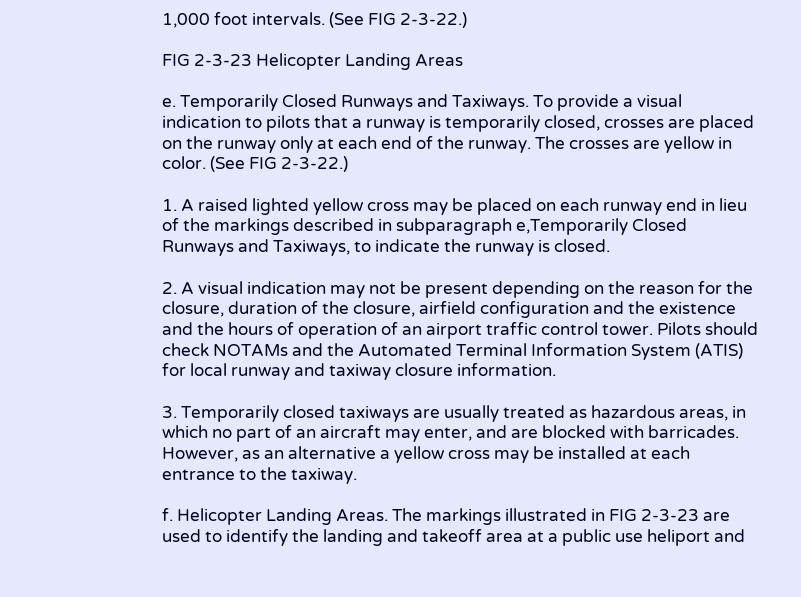1,000 foot intervals. (See FIG 2-3-22.)

FIG 2-3-23 Helicopter Landing Areas

e. Temporarily Closed Runways and Taxiways. To provide a visual indication to pilots that a runway is temporarily closed, crosses are placed on the runway only at each end of the runway. The crosses are yellow in color. (See FIG 2-3-22.)

1. A raised lighted yellow cross may be placed on each runway end in lieu of the markings described in subparagraph e,Temporarily Closed Runways and Taxiways, to indicate the runway is closed.

2. A visual indication may not be present depending on the reason for the closure, duration of the closure, airfield configuration and the existence and the hours of operation of an airport traffic control tower. Pilots should check NOTAMs and the Automated Terminal Information System (ATIS) for local runway and taxiway closure information.

3. Temporarily closed taxiways are usually treated as hazardous areas, in which no part of an aircraft may enter, and are blocked with barricades. However, as an alternative a yellow cross may be installed at each entrance to the taxiway.

f. Helicopter Landing Areas. The markings illustrated in FIG 2-3-23 are used to identify the landing and takeoff area at a public use heliport and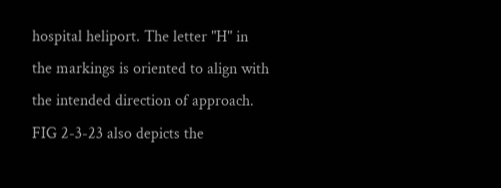hospital heliport. The letter "H" in the markings is oriented to align with the intended direction of approach. FIG 2-3-23 also depicts the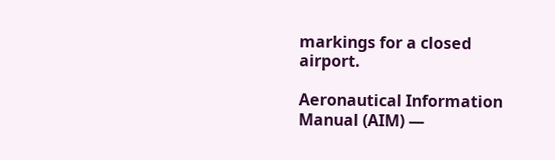markings for a closed airport.

Aeronautical Information Manual (AIM) —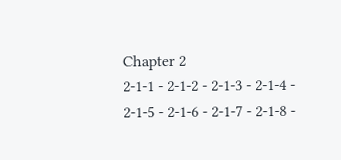Chapter 2
2-1-1 - 2-1-2 - 2-1-3 - 2-1-4 - 2-1-5 - 2-1-6 - 2-1-7 - 2-1-8 -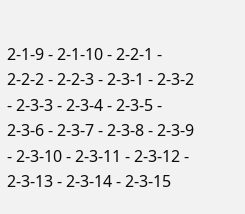2-1-9 - 2-1-10 - 2-2-1 - 2-2-2 - 2-2-3 - 2-3-1 - 2-3-2 - 2-3-3 - 2-3-4 - 2-3-5 - 2-3-6 - 2-3-7 - 2-3-8 - 2-3-9 - 2-3-10 - 2-3-11 - 2-3-12 - 2-3-13 - 2-3-14 - 2-3-15